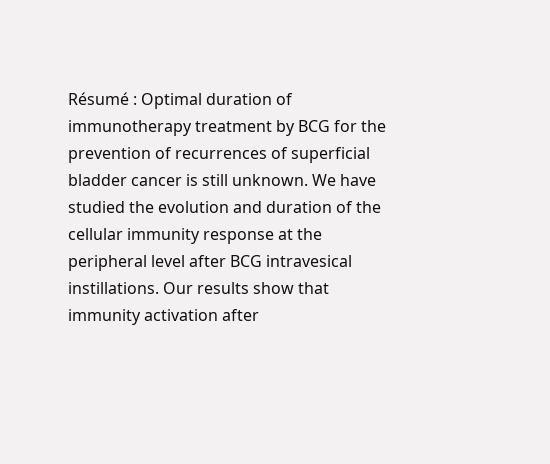Résumé : Optimal duration of immunotherapy treatment by BCG for the prevention of recurrences of superficial bladder cancer is still unknown. We have studied the evolution and duration of the cellular immunity response at the peripheral level after BCG intravesical instillations. Our results show that immunity activation after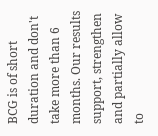BCG is of short duration and don't take more than 6 months. Our results support, strengthen and partially allow to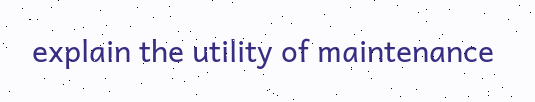explain the utility of maintenance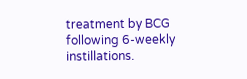treatment by BCG following 6-weekly instillations.